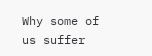Why some of us suffer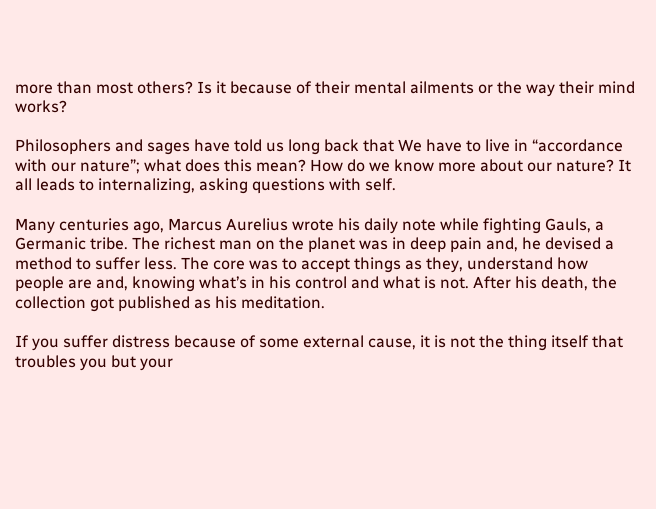more than most others? Is it because of their mental ailments or the way their mind works?

Philosophers and sages have told us long back that We have to live in “accordance with our nature”; what does this mean? How do we know more about our nature? It all leads to internalizing, asking questions with self.

Many centuries ago, Marcus Aurelius wrote his daily note while fighting Gauls, a Germanic tribe. The richest man on the planet was in deep pain and, he devised a method to suffer less. The core was to accept things as they, understand how people are and, knowing what’s in his control and what is not. After his death, the collection got published as his meditation.

If you suffer distress because of some external cause, it is not the thing itself that troubles you but your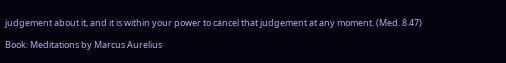judgement about it, and it is within your power to cancel that judgement at any moment. (Med. 8.47)

Book: Meditations by Marcus Aurelius